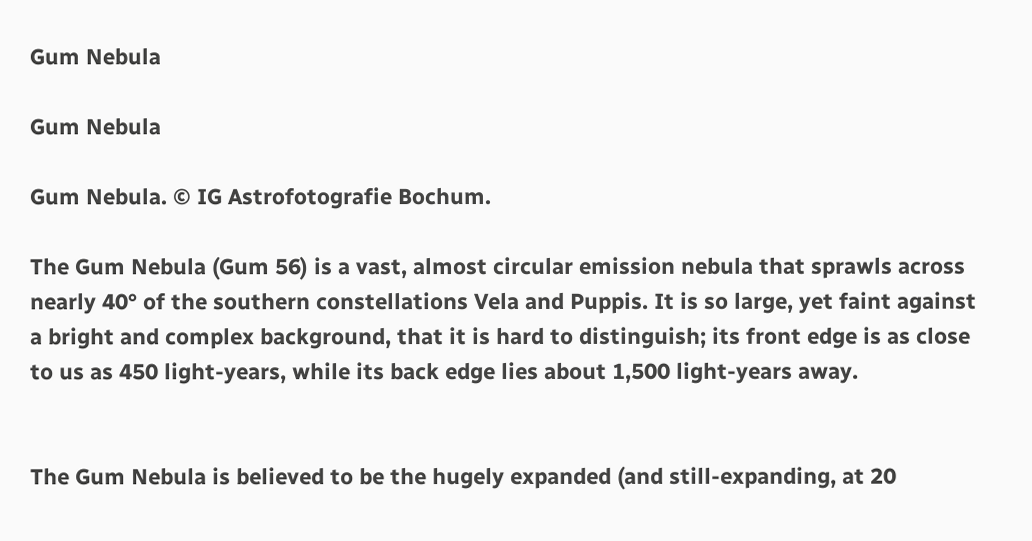Gum Nebula

Gum Nebula

Gum Nebula. © IG Astrofotografie Bochum.

The Gum Nebula (Gum 56) is a vast, almost circular emission nebula that sprawls across nearly 40° of the southern constellations Vela and Puppis. It is so large, yet faint against a bright and complex background, that it is hard to distinguish; its front edge is as close to us as 450 light-years, while its back edge lies about 1,500 light-years away.


The Gum Nebula is believed to be the hugely expanded (and still-expanding, at 20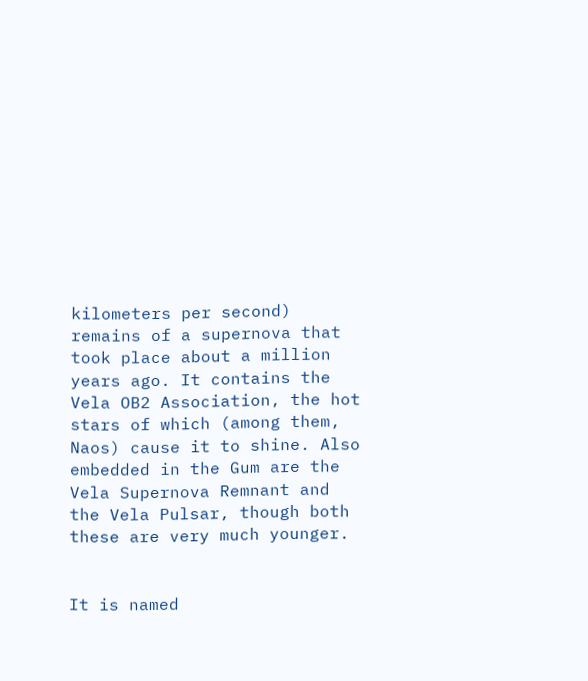kilometers per second) remains of a supernova that took place about a million years ago. It contains the Vela OB2 Association, the hot stars of which (among them, Naos) cause it to shine. Also embedded in the Gum are the Vela Supernova Remnant and the Vela Pulsar, though both these are very much younger.


It is named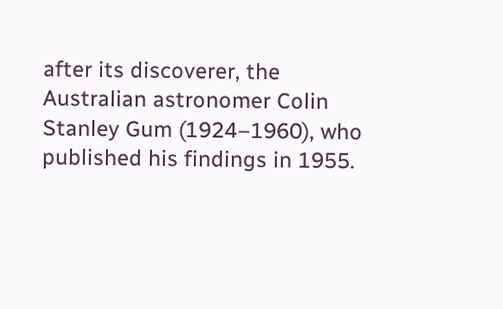after its discoverer, the Australian astronomer Colin Stanley Gum (1924–1960), who published his findings in 1955.